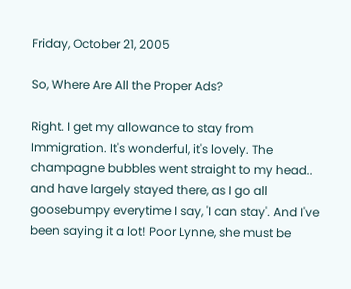Friday, October 21, 2005

So, Where Are All the Proper Ads?

Right. I get my allowance to stay from Immigration. It's wonderful, it's lovely. The champagne bubbles went straight to my head.. and have largely stayed there, as I go all goosebumpy everytime I say, 'I can stay'. And I've been saying it a lot! Poor Lynne, she must be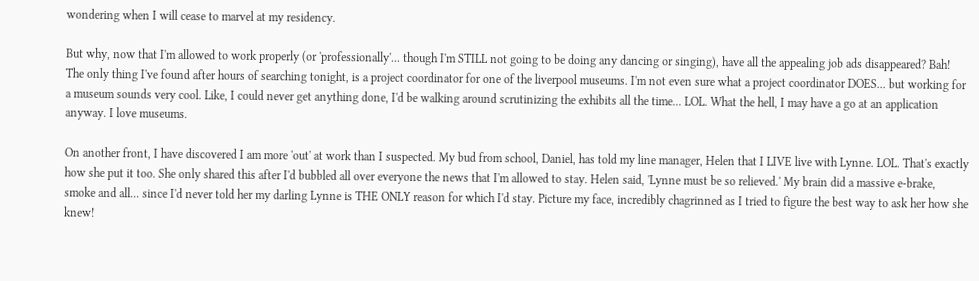wondering when I will cease to marvel at my residency.

But why, now that I'm allowed to work properly (or 'professionally'... though I'm STILL not going to be doing any dancing or singing), have all the appealing job ads disappeared? Bah! The only thing I've found after hours of searching tonight, is a project coordinator for one of the liverpool museums. I'm not even sure what a project coordinator DOES... but working for a museum sounds very cool. Like, I could never get anything done, I'd be walking around scrutinizing the exhibits all the time... LOL. What the hell, I may have a go at an application anyway. I love museums.

On another front, I have discovered I am more 'out' at work than I suspected. My bud from school, Daniel, has told my line manager, Helen that I LIVE live with Lynne. LOL. That's exactly how she put it too. She only shared this after I'd bubbled all over everyone the news that I'm allowed to stay. Helen said, 'Lynne must be so relieved.' My brain did a massive e-brake, smoke and all... since I'd never told her my darling Lynne is THE ONLY reason for which I'd stay. Picture my face, incredibly chagrinned as I tried to figure the best way to ask her how she knew!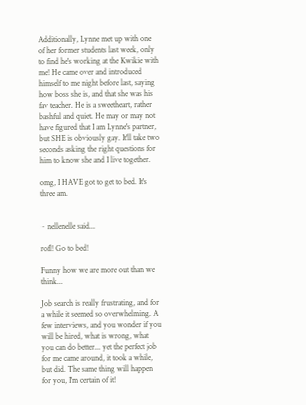Additionally, Lynne met up with one of her former students last week, only to find he's working at the Kwikie with me! He came over and introduced himself to me night before last, saying how boss she is, and that she was his fav teacher. He is a sweetheart, rather bashful and quiet. He may or may not have figured that I am Lynne's partner, but SHE is obviously gay. It'll take two seconds asking the right questions for him to know she and I live together.

omg, I HAVE got to get to bed. It's three am.


~ nellenelle said...

rofl! Go to bed!

Funny how we are more out than we think...

Job search is really frustrating, and for a while it seemed so overwhelming. A few interviews, and you wonder if you will be hired, what is wrong, what you can do better... yet the perfect job for me came around, it took a while, but did. The same thing will happen for you, I'm certain of it!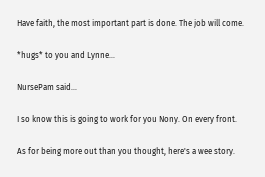Have faith, the most important part is done. The job will come.

*hugs* to you and Lynne...

NursePam said...

I so know this is going to work for you Nony. On every front.

As for being more out than you thought, here's a wee story.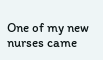One of my new nurses came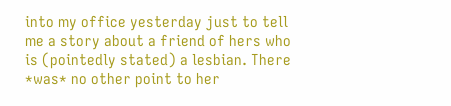into my office yesterday just to tell me a story about a friend of hers who is (pointedly stated) a lesbian. There *was* no other point to her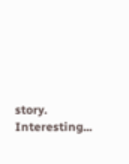story. Interesting...